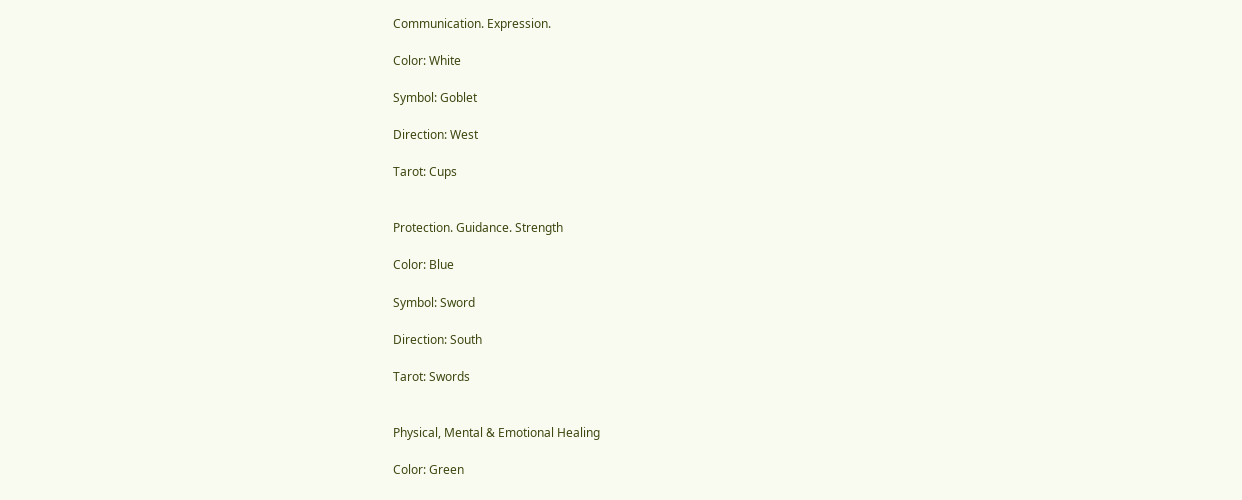Communication. Expression.

Color: White

Symbol: Goblet

Direction: West

Tarot: Cups


Protection. Guidance. Strength

Color: Blue

Symbol: Sword

Direction: South

Tarot: Swords


Physical, Mental & Emotional Healing

Color: Green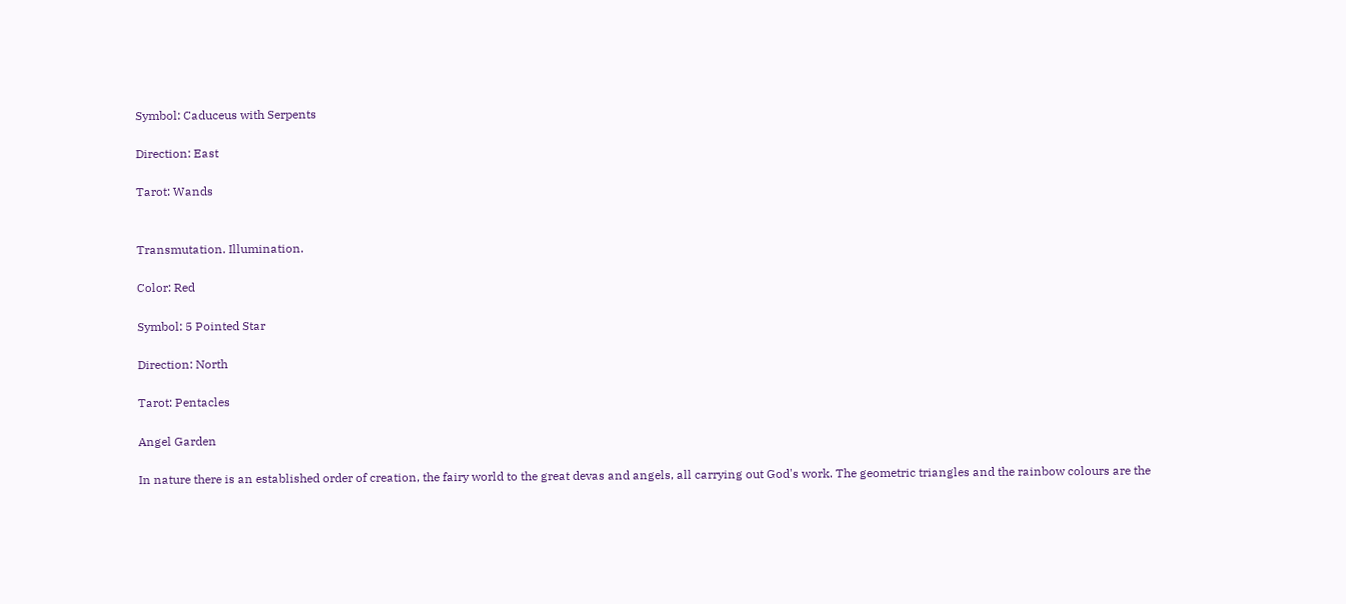Symbol: Caduceus with Serpents

Direction: East

Tarot: Wands


Transmutation. Illumination.

Color: Red

Symbol: 5 Pointed Star

Direction: North

Tarot: Pentacles

Angel Garden

In nature there is an established order of creation, the fairy world to the great devas and angels, all carrying out God's work. The geometric triangles and the rainbow colours are the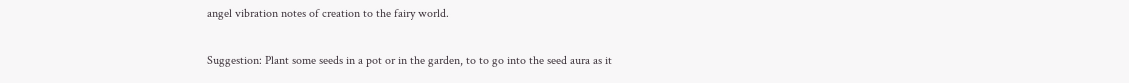angel vibration notes of creation to the fairy world.

Suggestion: Plant some seeds in a pot or in the garden, to to go into the seed aura as it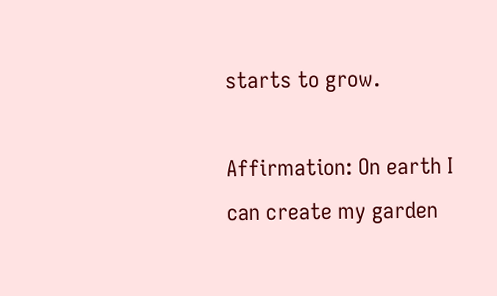starts to grow.

Affirmation: On earth I can create my garden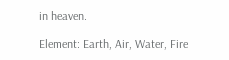in heaven.

Element: Earth, Air, Water, Fire